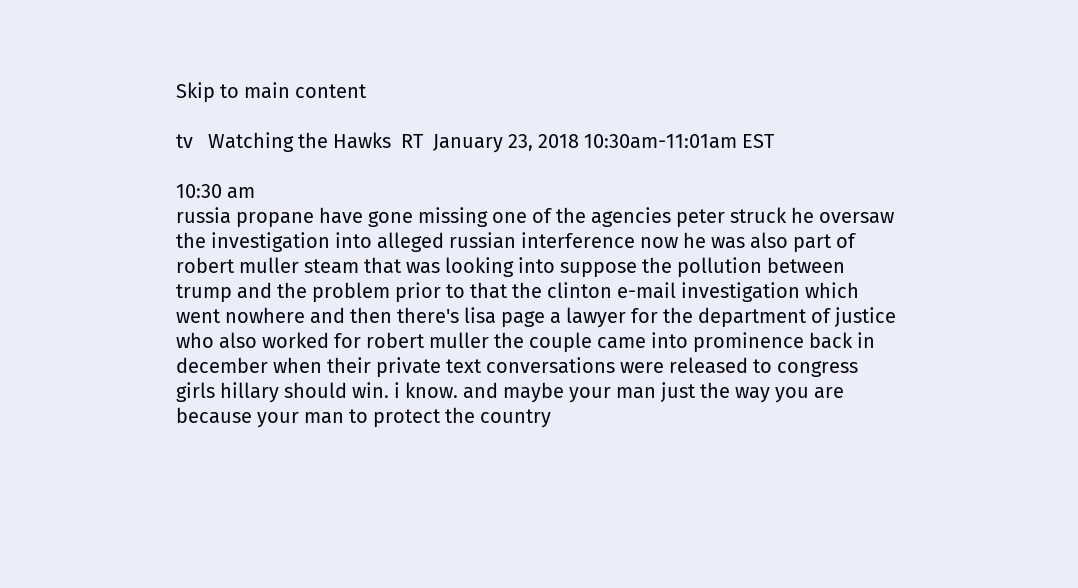Skip to main content

tv   Watching the Hawks  RT  January 23, 2018 10:30am-11:01am EST

10:30 am
russia propane have gone missing one of the agencies peter struck he oversaw the investigation into alleged russian interference now he was also part of robert muller steam that was looking into suppose the pollution between trump and the problem prior to that the clinton e-mail investigation which went nowhere and then there's lisa page a lawyer for the department of justice who also worked for robert muller the couple came into prominence back in december when their private text conversations were released to congress girls hillary should win. i know. and maybe your man just the way you are because your man to protect the country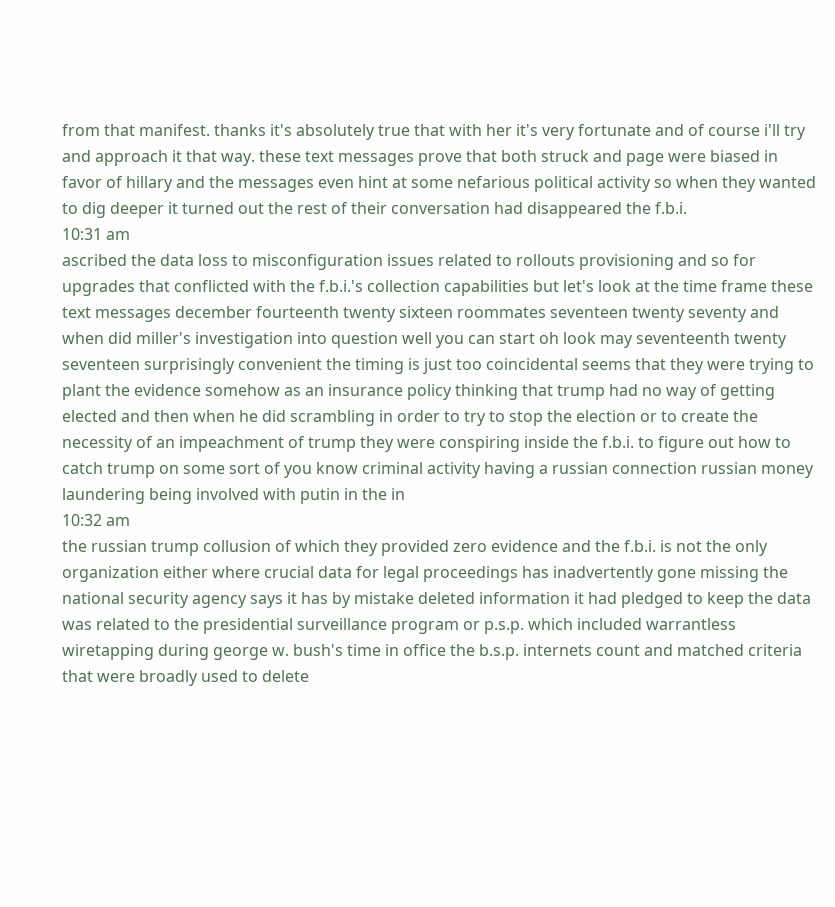from that manifest. thanks it's absolutely true that with her it's very fortunate and of course i'll try and approach it that way. these text messages prove that both struck and page were biased in favor of hillary and the messages even hint at some nefarious political activity so when they wanted to dig deeper it turned out the rest of their conversation had disappeared the f.b.i.
10:31 am
ascribed the data loss to misconfiguration issues related to rollouts provisioning and so for upgrades that conflicted with the f.b.i.'s collection capabilities but let's look at the time frame these text messages december fourteenth twenty sixteen roommates seventeen twenty seventy and when did miller's investigation into question well you can start oh look may seventeenth twenty seventeen surprisingly convenient the timing is just too coincidental seems that they were trying to plant the evidence somehow as an insurance policy thinking that trump had no way of getting elected and then when he did scrambling in order to try to stop the election or to create the necessity of an impeachment of trump they were conspiring inside the f.b.i. to figure out how to catch trump on some sort of you know criminal activity having a russian connection russian money laundering being involved with putin in the in
10:32 am
the russian trump collusion of which they provided zero evidence and the f.b.i. is not the only organization either where crucial data for legal proceedings has inadvertently gone missing the national security agency says it has by mistake deleted information it had pledged to keep the data was related to the presidential surveillance program or p.s.p. which included warrantless wiretapping during george w. bush's time in office the b.s.p. internets count and matched criteria that were broadly used to delete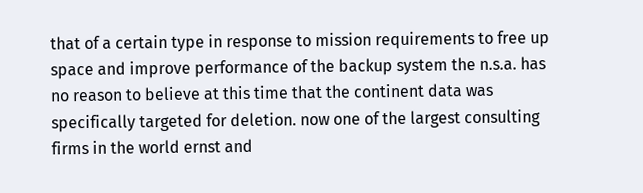that of a certain type in response to mission requirements to free up space and improve performance of the backup system the n.s.a. has no reason to believe at this time that the continent data was specifically targeted for deletion. now one of the largest consulting firms in the world ernst and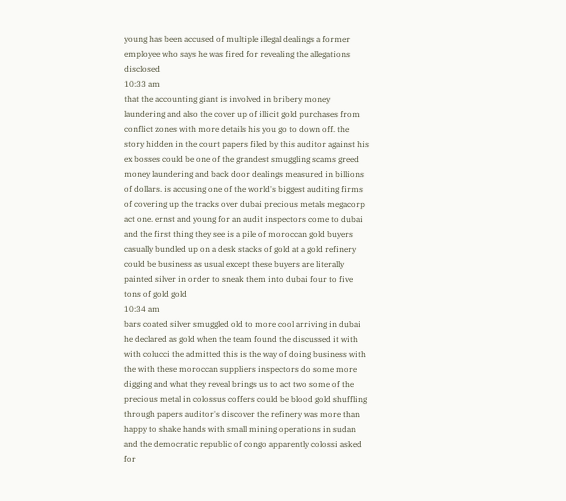young has been accused of multiple illegal dealings a former employee who says he was fired for revealing the allegations disclosed
10:33 am
that the accounting giant is involved in bribery money laundering and also the cover up of illicit gold purchases from conflict zones with more details his you go to down off. the story hidden in the court papers filed by this auditor against his ex bosses could be one of the grandest smuggling scams greed money laundering and back door dealings measured in billions of dollars. is accusing one of the world's biggest auditing firms of covering up the tracks over dubai precious metals megacorp act one. ernst and young for an audit inspectors come to dubai and the first thing they see is a pile of moroccan gold buyers casually bundled up on a desk stacks of gold at a gold refinery could be business as usual except these buyers are literally painted silver in order to sneak them into dubai four to five tons of gold gold
10:34 am
bars coated silver smuggled old to more cool arriving in dubai he declared as gold when the team found the discussed it with with colucci the admitted this is the way of doing business with the with these moroccan suppliers inspectors do some more digging and what they reveal brings us to act two some of the precious metal in colossus coffers could be blood gold shuffling through papers auditor's discover the refinery was more than happy to shake hands with small mining operations in sudan and the democratic republic of congo apparently colossi asked for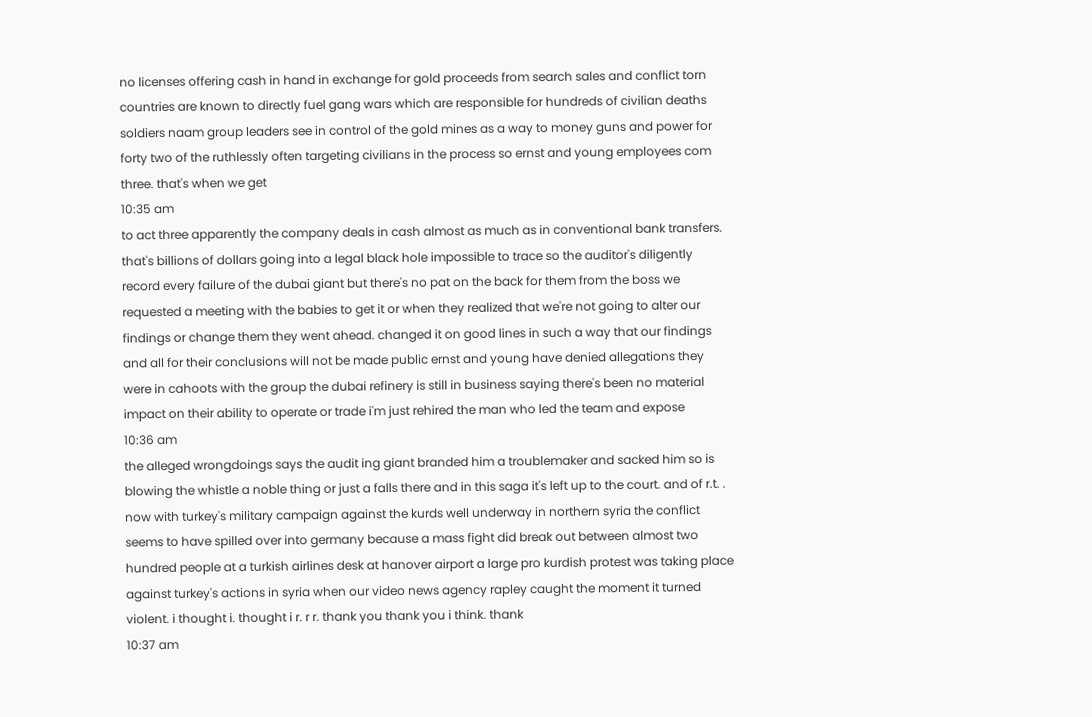no licenses offering cash in hand in exchange for gold proceeds from search sales and conflict torn countries are known to directly fuel gang wars which are responsible for hundreds of civilian deaths soldiers naam group leaders see in control of the gold mines as a way to money guns and power for forty two of the ruthlessly often targeting civilians in the process so ernst and young employees com three. that's when we get
10:35 am
to act three apparently the company deals in cash almost as much as in conventional bank transfers. that's billions of dollars going into a legal black hole impossible to trace so the auditor's diligently record every failure of the dubai giant but there's no pat on the back for them from the boss we requested a meeting with the babies to get it or when they realized that we're not going to alter our findings or change them they went ahead. changed it on good lines in such a way that our findings and all for their conclusions will not be made public ernst and young have denied allegations they were in cahoots with the group the dubai refinery is still in business saying there's been no material impact on their ability to operate or trade i'm just rehired the man who led the team and expose
10:36 am
the alleged wrongdoings says the audit ing giant branded him a troublemaker and sacked him so is blowing the whistle a noble thing or just a falls there and in this saga it's left up to the court. and of r.t. . now with turkey's military campaign against the kurds well underway in northern syria the conflict seems to have spilled over into germany because a mass fight did break out between almost two hundred people at a turkish airlines desk at hanover airport a large pro kurdish protest was taking place against turkey's actions in syria when our video news agency rapley caught the moment it turned violent. i thought i. thought i r. r r. thank you thank you i think. thank
10:37 am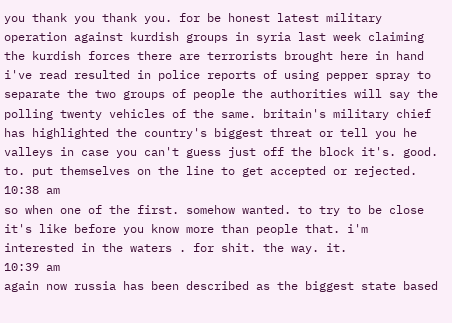you thank you thank you. for be honest latest military operation against kurdish groups in syria last week claiming the kurdish forces there are terrorists brought here in hand i've read resulted in police reports of using pepper spray to separate the two groups of people the authorities will say the polling twenty vehicles of the same. britain's military chief has highlighted the country's biggest threat or tell you he valleys in case you can't guess just off the block it's. good. to. put themselves on the line to get accepted or rejected.
10:38 am
so when one of the first. somehow wanted. to try to be close it's like before you know more than people that. i'm interested in the waters . for shit. the way. it.
10:39 am
again now russia has been described as the biggest state based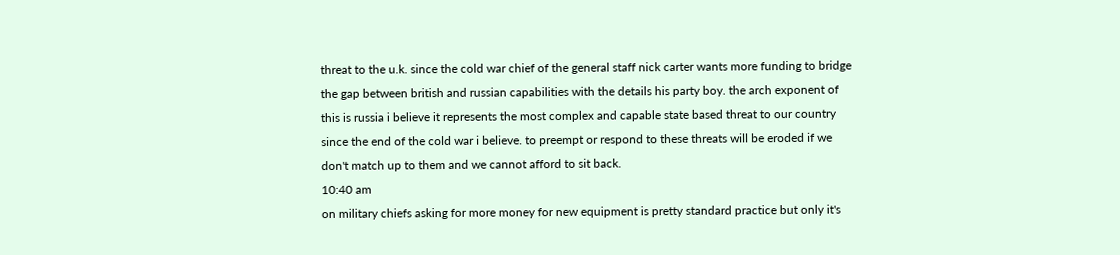threat to the u.k. since the cold war chief of the general staff nick carter wants more funding to bridge the gap between british and russian capabilities with the details his party boy. the arch exponent of this is russia i believe it represents the most complex and capable state based threat to our country since the end of the cold war i believe. to preempt or respond to these threats will be eroded if we don't match up to them and we cannot afford to sit back.
10:40 am
on military chiefs asking for more money for new equipment is pretty standard practice but only it's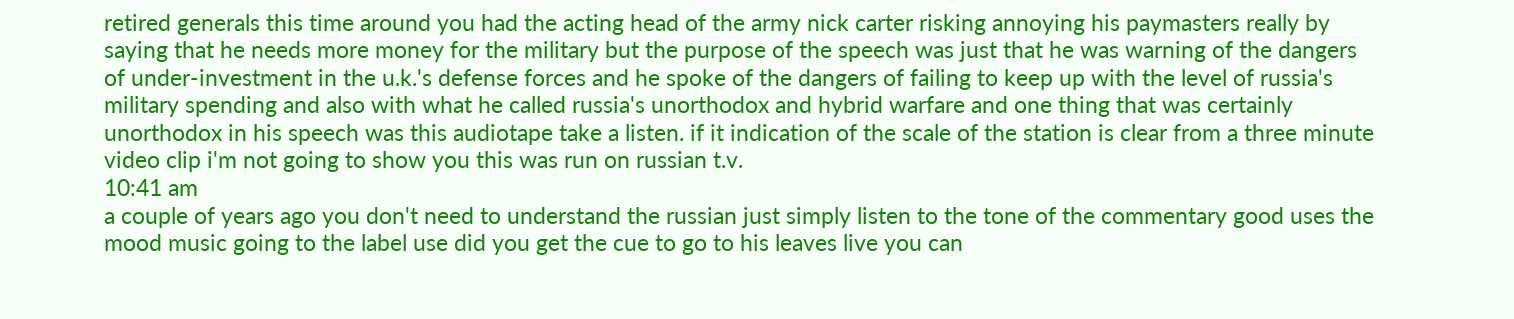retired generals this time around you had the acting head of the army nick carter risking annoying his paymasters really by saying that he needs more money for the military but the purpose of the speech was just that he was warning of the dangers of under-investment in the u.k.'s defense forces and he spoke of the dangers of failing to keep up with the level of russia's military spending and also with what he called russia's unorthodox and hybrid warfare and one thing that was certainly unorthodox in his speech was this audiotape take a listen. if it indication of the scale of the station is clear from a three minute video clip i'm not going to show you this was run on russian t.v.
10:41 am
a couple of years ago you don't need to understand the russian just simply listen to the tone of the commentary good uses the mood music going to the label use did you get the cue to go to his leaves live you can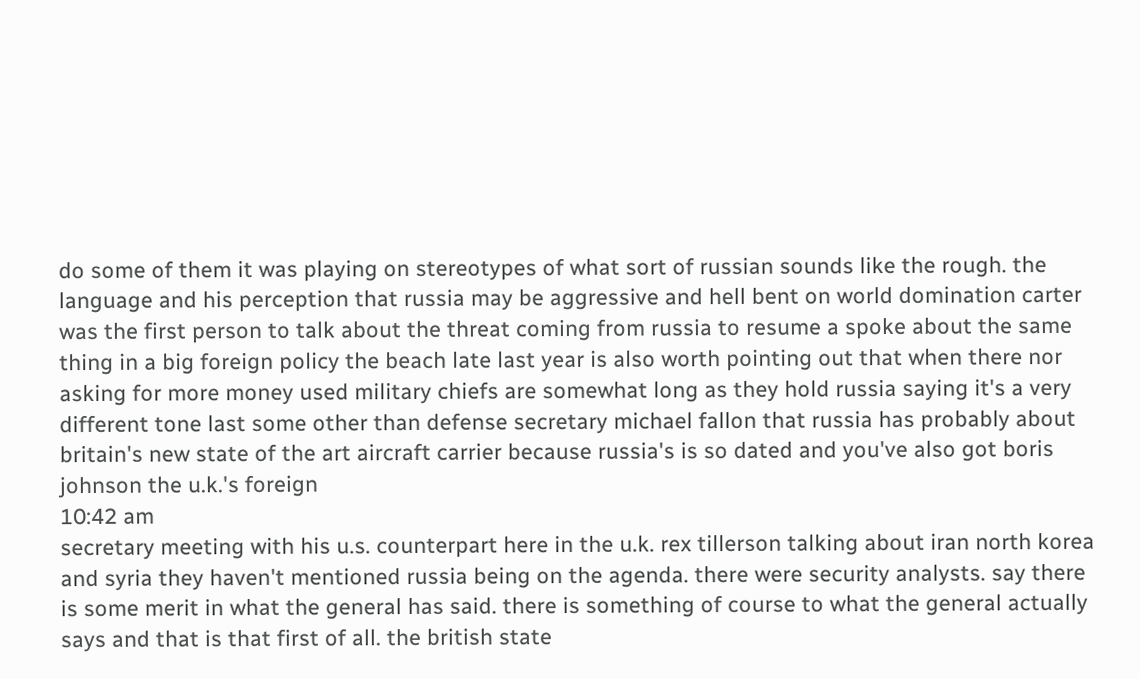do some of them it was playing on stereotypes of what sort of russian sounds like the rough. the language and his perception that russia may be aggressive and hell bent on world domination carter was the first person to talk about the threat coming from russia to resume a spoke about the same thing in a big foreign policy the beach late last year is also worth pointing out that when there nor asking for more money used military chiefs are somewhat long as they hold russia saying it's a very different tone last some other than defense secretary michael fallon that russia has probably about britain's new state of the art aircraft carrier because russia's is so dated and you've also got boris johnson the u.k.'s foreign
10:42 am
secretary meeting with his u.s. counterpart here in the u.k. rex tillerson talking about iran north korea and syria they haven't mentioned russia being on the agenda. there were security analysts. say there is some merit in what the general has said. there is something of course to what the general actually says and that is that first of all. the british state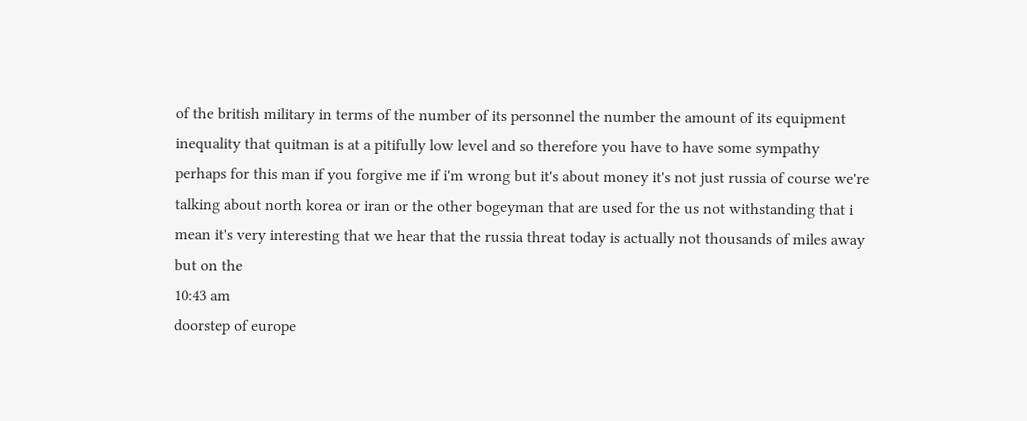of the british military in terms of the number of its personnel the number the amount of its equipment inequality that quitman is at a pitifully low level and so therefore you have to have some sympathy perhaps for this man if you forgive me if i'm wrong but it's about money it's not just russia of course we're talking about north korea or iran or the other bogeyman that are used for the us not withstanding that i mean it's very interesting that we hear that the russia threat today is actually not thousands of miles away but on the
10:43 am
doorstep of europe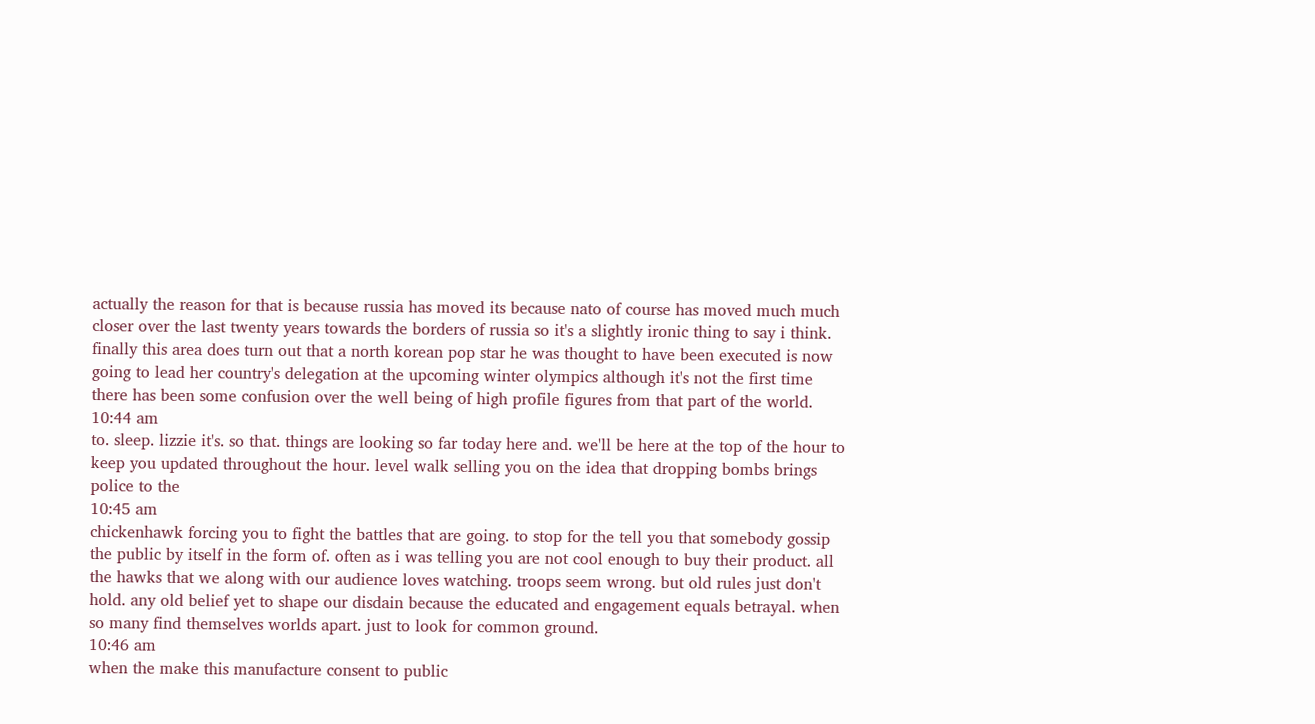actually the reason for that is because russia has moved its because nato of course has moved much much closer over the last twenty years towards the borders of russia so it's a slightly ironic thing to say i think. finally this area does turn out that a north korean pop star he was thought to have been executed is now going to lead her country's delegation at the upcoming winter olympics although it's not the first time there has been some confusion over the well being of high profile figures from that part of the world.
10:44 am
to. sleep. lizzie it's. so that. things are looking so far today here and. we'll be here at the top of the hour to keep you updated throughout the hour. level walk selling you on the idea that dropping bombs brings police to the
10:45 am
chickenhawk forcing you to fight the battles that are going. to stop for the tell you that somebody gossip the public by itself in the form of. often as i was telling you are not cool enough to buy their product. all the hawks that we along with our audience loves watching. troops seem wrong. but old rules just don't hold. any old belief yet to shape our disdain because the educated and engagement equals betrayal. when so many find themselves worlds apart. just to look for common ground.
10:46 am
when the make this manufacture consent to public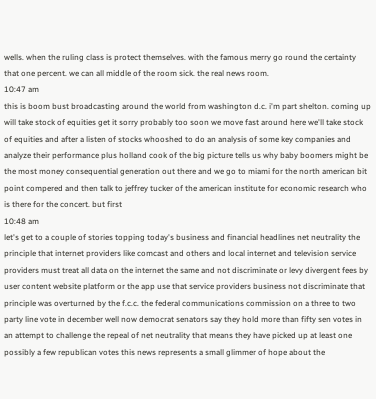wells. when the ruling class is protect themselves. with the famous merry go round the certainty that one percent. we can all middle of the room sick. the real news room.
10:47 am
this is boom bust broadcasting around the world from washington d.c. i'm part shelton. coming up will take stock of equities get it sorry probably too soon we move fast around here we'll take stock of equities and after a listen of stocks whooshed to do an analysis of some key companies and analyze their performance plus holland cook of the big picture tells us why baby boomers might be the most money consequential generation out there and we go to miami for the north american bit point compered and then talk to jeffrey tucker of the american institute for economic research who is there for the concert. but first
10:48 am
let's get to a couple of stories topping today's business and financial headlines net neutrality the principle that internet providers like comcast and others and local internet and television service providers must treat all data on the internet the same and not discriminate or levy divergent fees by user content website platform or the app use that service providers business not discriminate that principle was overturned by the f.c.c. the federal communications commission on a three to two party line vote in december well now democrat senators say they hold more than fifty sen votes in an attempt to challenge the repeal of net neutrality that means they have picked up at least one possibly a few republican votes this news represents a small glimmer of hope about the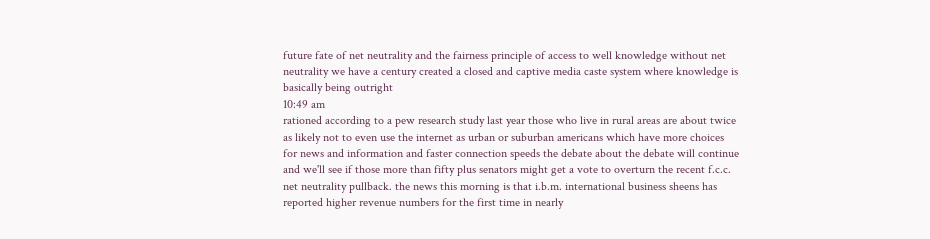future fate of net neutrality and the fairness principle of access to well knowledge without net neutrality we have a century created a closed and captive media caste system where knowledge is basically being outright
10:49 am
rationed according to a pew research study last year those who live in rural areas are about twice as likely not to even use the internet as urban or suburban americans which have more choices for news and information and faster connection speeds the debate about the debate will continue and we'll see if those more than fifty plus senators might get a vote to overturn the recent f.c.c. net neutrality pullback. the news this morning is that i.b.m. international business sheens has reported higher revenue numbers for the first time in nearly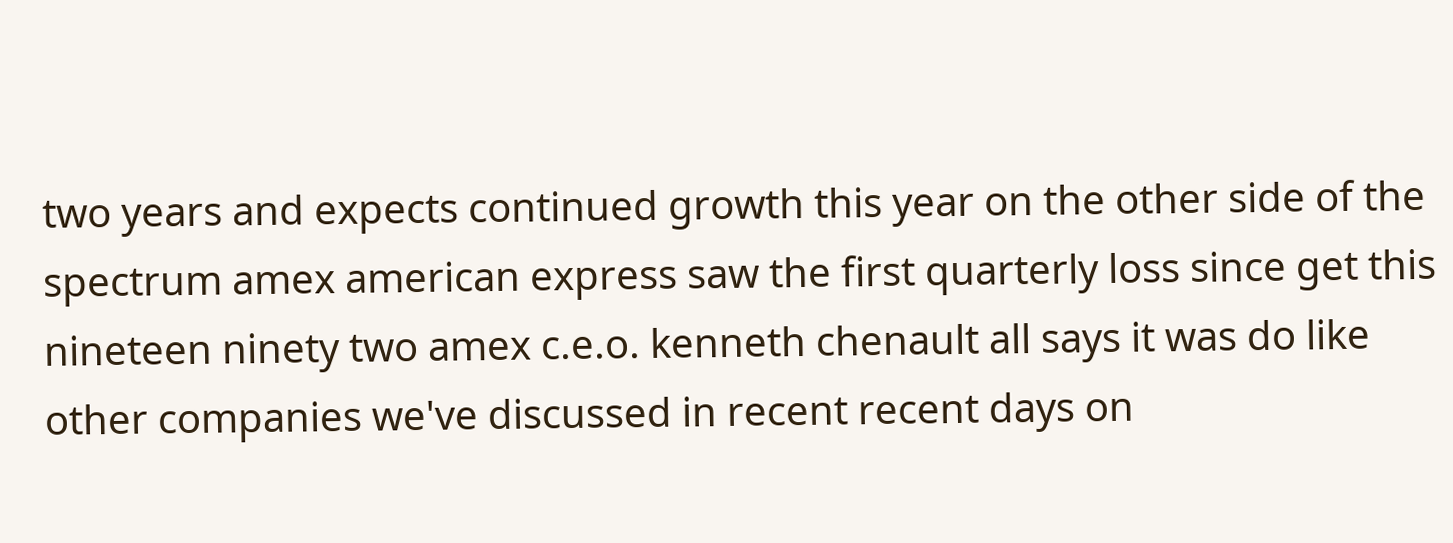two years and expects continued growth this year on the other side of the spectrum amex american express saw the first quarterly loss since get this nineteen ninety two amex c.e.o. kenneth chenault all says it was do like other companies we've discussed in recent recent days on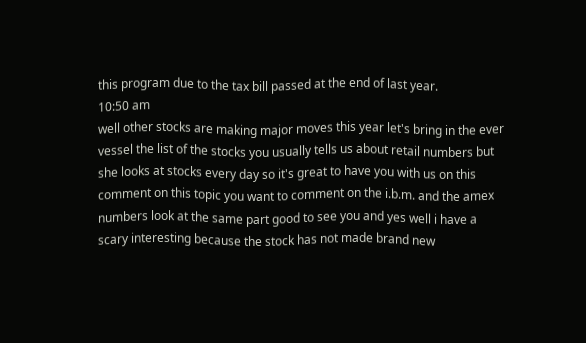this program due to the tax bill passed at the end of last year.
10:50 am
well other stocks are making major moves this year let's bring in the ever vessel the list of the stocks you usually tells us about retail numbers but she looks at stocks every day so it's great to have you with us on this comment on this topic you want to comment on the i.b.m. and the amex numbers look at the same part good to see you and yes well i have a scary interesting because the stock has not made brand new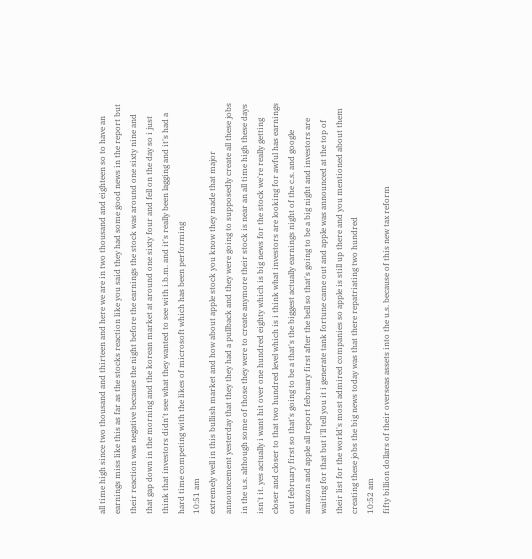all time high since two thousand and thirteen and here we are in two thousand and eighteen so to have an earnings miss like this as far as the stocks reaction like you said they had some good news in the report but their reaction was negative because the night before the earnings the stock was around one sixty nine and that gap down in the morning and the korean market at around one sixty four and fell on the day so i just think that investors didn't see what they wanted to see with i.b.m. and it's really been lagging and it's had a hard time competing with the likes of microsoft which has been performing
10:51 am
extremely well in this bullish market and how about apple stock you know they made that major announcement yesterday that they they had a pullback and they were going to supposedly create all these jobs in the u.s. although some of those they were to create anymore their stock is near an all time high these days isn't it. yes actually i want hit over one hundred eighty which is big news for the stock we're really getting closer and closer to that two hundred level which is i think what investors are looking for awful has earnings out february first so that's going to be a that's the biggest actually earnings night of the c.s. and google amazon and apple all report february first after the bell so that's going to be a big night and investors are waiting for that but i'll tell you it i generate tank fortune came out and apple was announced at the top of their list for the world's most admired companies so apple is still up there and you mentioned about them creating these jobs the big news today was that there repatriating two hundred
10:52 am
fifty billion dollars of their overseas assets into the u.s. because of this new tax reform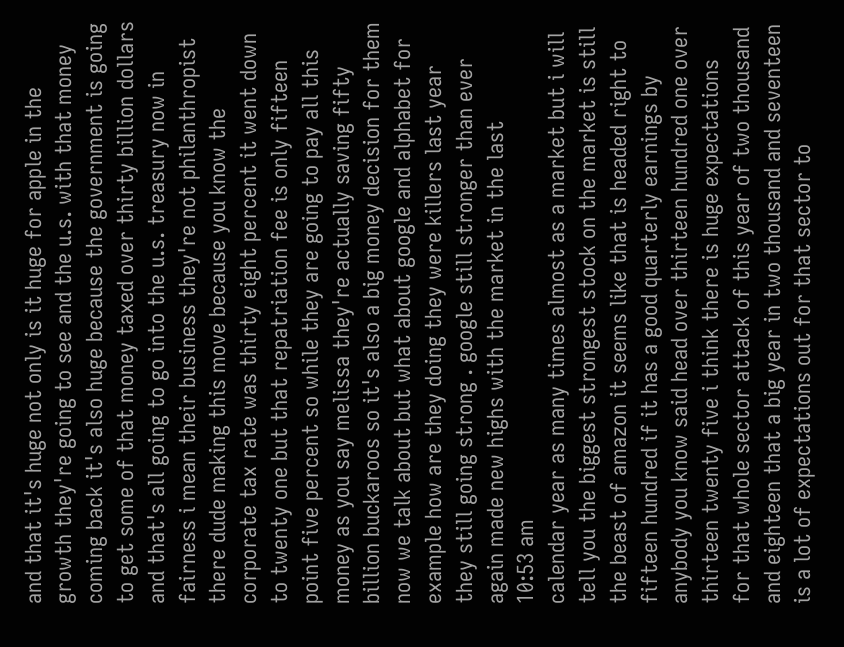and that it's huge not only is it huge for apple in the growth they're going to see and the u.s. with that money coming back it's also huge because the government is going to get some of that money taxed over thirty billion dollars and that's all going to go into the u.s. treasury now in fairness i mean their business they're not philanthropist there dude making this move because you know the corporate tax rate was thirty eight percent it went down to twenty one but that repatriation fee is only fifteen point five percent so while they are going to pay all this money as you say melissa they're actually saving fifty billion buckaroos so it's also a big money decision for them now we talk about but what about google and alphabet for example how are they doing they were killers last year they still going strong . google still stronger than ever again made new highs with the market in the last
10:53 am
calendar year as many times almost as a market but i will tell you the biggest strongest stock on the market is still the beast of amazon it seems like that is headed right to fifteen hundred if it has a good quarterly earnings by anybody you know said head over thirteen hundred one over thirteen twenty five i think there is huge expectations for that whole sector attack of this year of two thousand and eighteen that a big year in two thousand and seventeen is a lot of expectations out for that sector to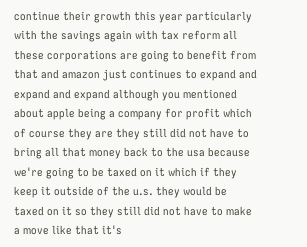continue their growth this year particularly with the savings again with tax reform all these corporations are going to benefit from that and amazon just continues to expand and expand and expand although you mentioned about apple being a company for profit which of course they are they still did not have to bring all that money back to the usa because we're going to be taxed on it which if they keep it outside of the u.s. they would be taxed on it so they still did not have to make a move like that it's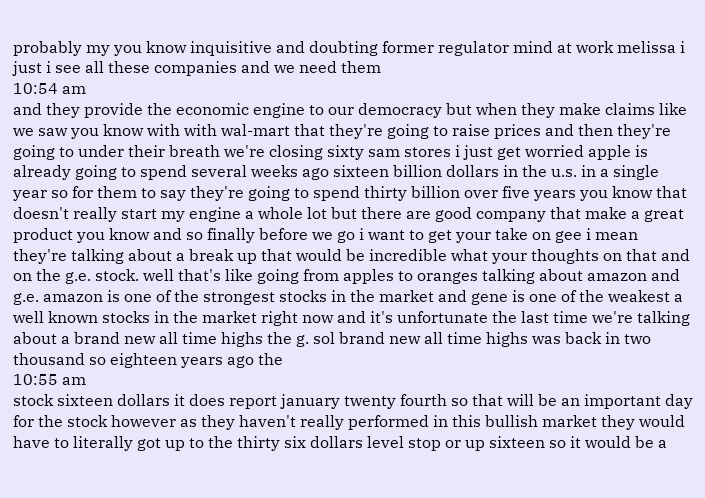probably my you know inquisitive and doubting former regulator mind at work melissa i just i see all these companies and we need them
10:54 am
and they provide the economic engine to our democracy but when they make claims like we saw you know with with wal-mart that they're going to raise prices and then they're going to under their breath we're closing sixty sam stores i just get worried apple is already going to spend several weeks ago sixteen billion dollars in the u.s. in a single year so for them to say they're going to spend thirty billion over five years you know that doesn't really start my engine a whole lot but there are good company that make a great product you know and so finally before we go i want to get your take on gee i mean they're talking about a break up that would be incredible what your thoughts on that and on the g.e. stock. well that's like going from apples to oranges talking about amazon and g.e. amazon is one of the strongest stocks in the market and gene is one of the weakest a well known stocks in the market right now and it's unfortunate the last time we're talking about a brand new all time highs the g. sol brand new all time highs was back in two thousand so eighteen years ago the
10:55 am
stock sixteen dollars it does report january twenty fourth so that will be an important day for the stock however as they haven't really performed in this bullish market they would have to literally got up to the thirty six dollars level stop or up sixteen so it would be a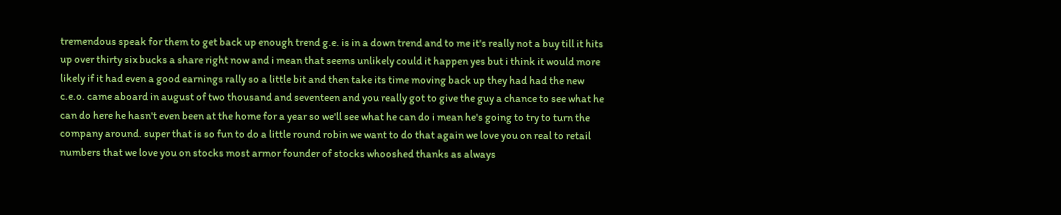tremendous speak for them to get back up enough trend g.e. is in a down trend and to me it's really not a buy till it hits up over thirty six bucks a share right now and i mean that seems unlikely could it happen yes but i think it would more likely if it had even a good earnings rally so a little bit and then take its time moving back up they had had the new c.e.o. came aboard in august of two thousand and seventeen and you really got to give the guy a chance to see what he can do here he hasn't even been at the home for a year so we'll see what he can do i mean he's going to try to turn the company around. super that is so fun to do a little round robin we want to do that again we love you on real to retail numbers that we love you on stocks most armor founder of stocks whooshed thanks as always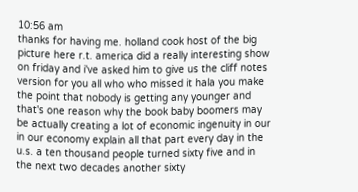10:56 am
thanks for having me. holland cook host of the big picture here r.t. america did a really interesting show on friday and i've asked him to give us the cliff notes version for you all who who missed it hala you make the point that nobody is getting any younger and that's one reason why the book baby boomers may be actually creating a lot of economic ingenuity in our in our economy explain all that part every day in the u.s. a ten thousand people turned sixty five and in the next two decades another sixty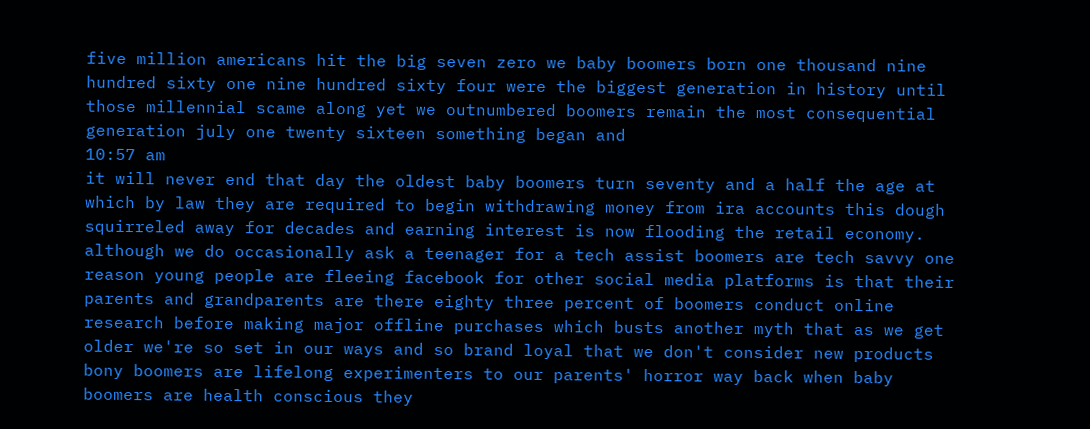five million americans hit the big seven zero we baby boomers born one thousand nine hundred sixty one nine hundred sixty four were the biggest generation in history until those millennial scame along yet we outnumbered boomers remain the most consequential generation july one twenty sixteen something began and
10:57 am
it will never end that day the oldest baby boomers turn seventy and a half the age at which by law they are required to begin withdrawing money from ira accounts this dough squirreled away for decades and earning interest is now flooding the retail economy. although we do occasionally ask a teenager for a tech assist boomers are tech savvy one reason young people are fleeing facebook for other social media platforms is that their parents and grandparents are there eighty three percent of boomers conduct online research before making major offline purchases which busts another myth that as we get older we're so set in our ways and so brand loyal that we don't consider new products bony boomers are lifelong experimenters to our parents' horror way back when baby boomers are health conscious they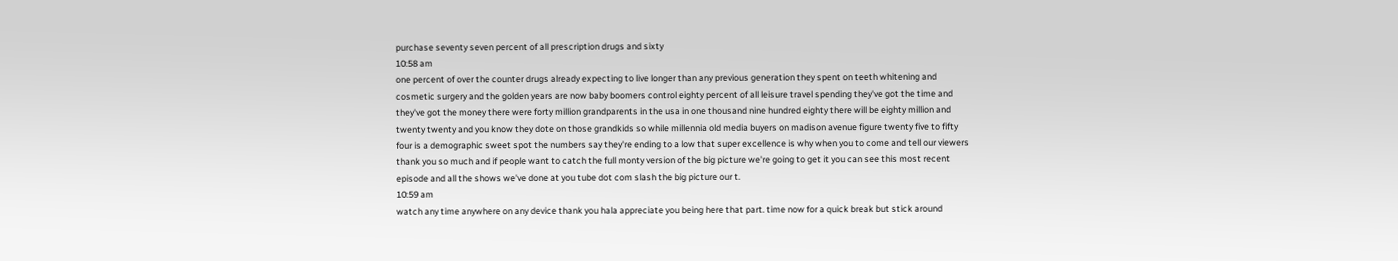purchase seventy seven percent of all prescription drugs and sixty
10:58 am
one percent of over the counter drugs already expecting to live longer than any previous generation they spent on teeth whitening and cosmetic surgery and the golden years are now baby boomers control eighty percent of all leisure travel spending they've got the time and they've got the money there were forty million grandparents in the usa in one thousand nine hundred eighty there will be eighty million and twenty twenty and you know they dote on those grandkids so while millennia old media buyers on madison avenue figure twenty five to fifty four is a demographic sweet spot the numbers say they're ending to a low that super excellence is why when you to come and tell our viewers thank you so much and if people want to catch the full monty version of the big picture we're going to get it you can see this most recent episode and all the shows we've done at you tube dot com slash the big picture our t.
10:59 am
watch any time anywhere on any device thank you hala appreciate you being here that part. time now for a quick break but stick around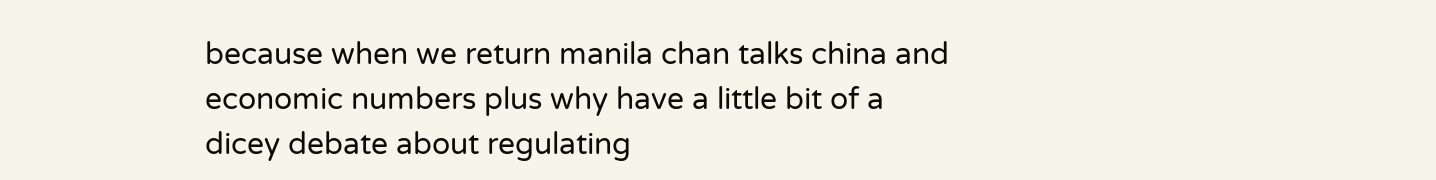because when we return manila chan talks china and economic numbers plus why have a little bit of a dicey debate about regulating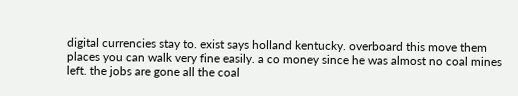digital currencies stay to. exist says holland kentucky. overboard this move them places you can walk very fine easily. a co money since he was almost no coal mines left. the jobs are gone all the coal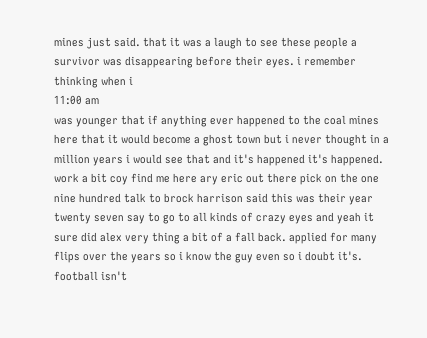mines just said. that it was a laugh to see these people a survivor was disappearing before their eyes. i remember thinking when i
11:00 am
was younger that if anything ever happened to the coal mines here that it would become a ghost town but i never thought in a million years i would see that and it's happened it's happened. work a bit coy find me here ary eric out there pick on the one nine hundred talk to brock harrison said this was their year twenty seven say to go to all kinds of crazy eyes and yeah it sure did alex very thing a bit of a fall back. applied for many flips over the years so i know the guy even so i doubt it's. football isn't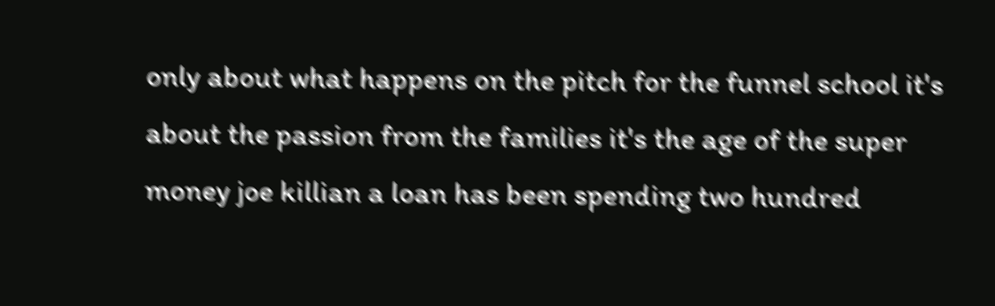only about what happens on the pitch for the funnel school it's about the passion from the families it's the age of the super money joe killian a loan has been spending two hundred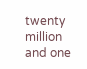twenty million and one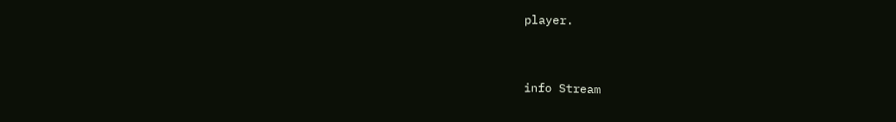player.


info Stream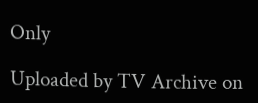Only

Uploaded by TV Archive on